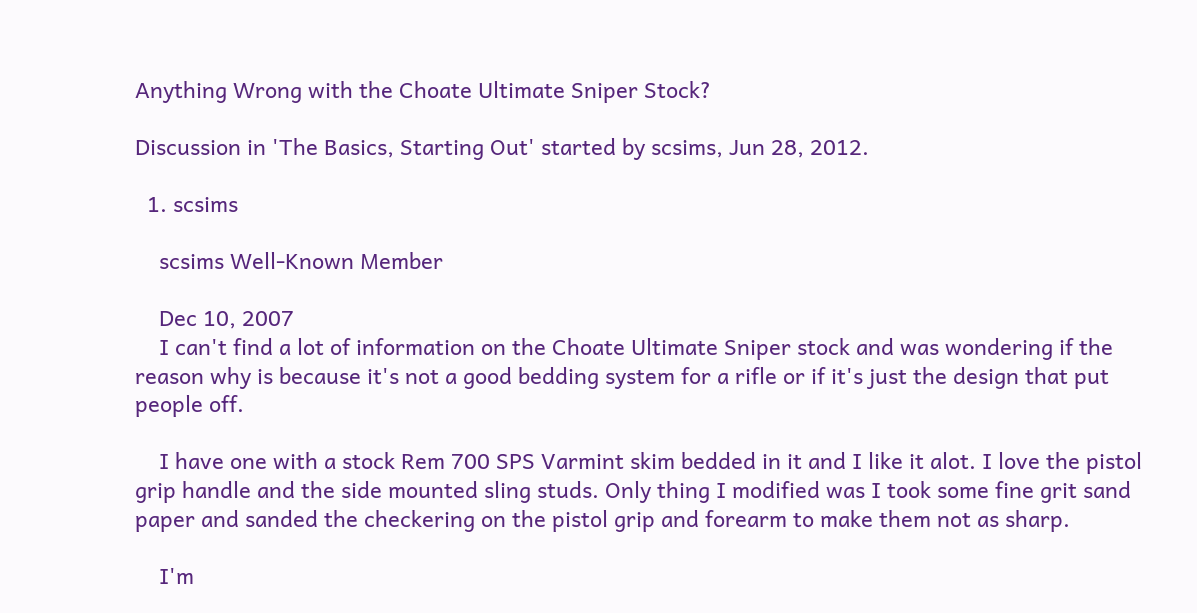Anything Wrong with the Choate Ultimate Sniper Stock?

Discussion in 'The Basics, Starting Out' started by scsims, Jun 28, 2012.

  1. scsims

    scsims Well-Known Member

    Dec 10, 2007
    I can't find a lot of information on the Choate Ultimate Sniper stock and was wondering if the reason why is because it's not a good bedding system for a rifle or if it's just the design that put people off.

    I have one with a stock Rem 700 SPS Varmint skim bedded in it and I like it alot. I love the pistol grip handle and the side mounted sling studs. Only thing I modified was I took some fine grit sand paper and sanded the checkering on the pistol grip and forearm to make them not as sharp.

    I'm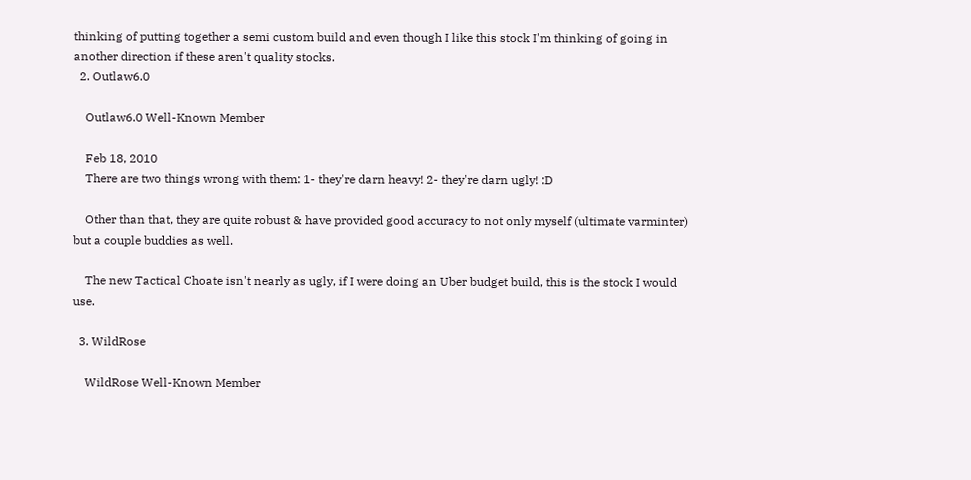thinking of putting together a semi custom build and even though I like this stock I'm thinking of going in another direction if these aren't quality stocks.
  2. Outlaw6.0

    Outlaw6.0 Well-Known Member

    Feb 18, 2010
    There are two things wrong with them: 1- they're darn heavy! 2- they're darn ugly! :D

    Other than that, they are quite robust & have provided good accuracy to not only myself (ultimate varminter) but a couple buddies as well.

    The new Tactical Choate isn't nearly as ugly, if I were doing an Uber budget build, this is the stock I would use.

  3. WildRose

    WildRose Well-Known Member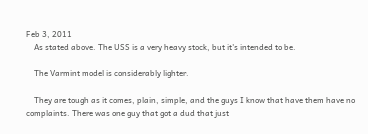Feb 3, 2011
    As stated above. The USS is a very heavy stock, but it's intended to be.

    The Varmint model is considerably lighter.

    They are tough as it comes, plain, simple, and the guys I know that have them have no complaints. There was one guy that got a dud that just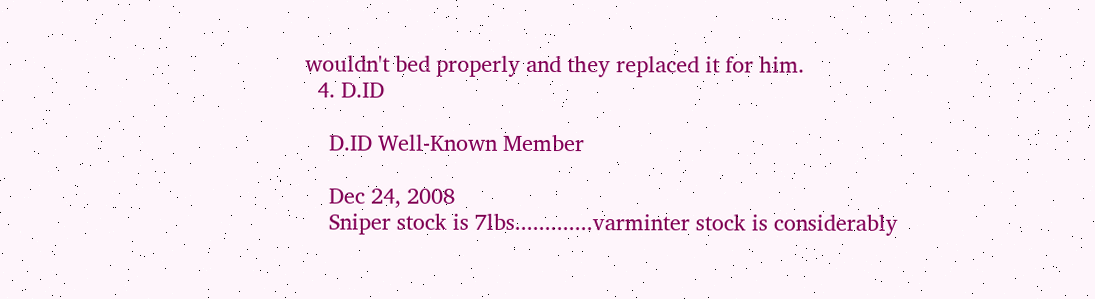wouldn't bed properly and they replaced it for him.
  4. D.ID

    D.ID Well-Known Member

    Dec 24, 2008
    Sniper stock is 7lbs.............varminter stock is considerably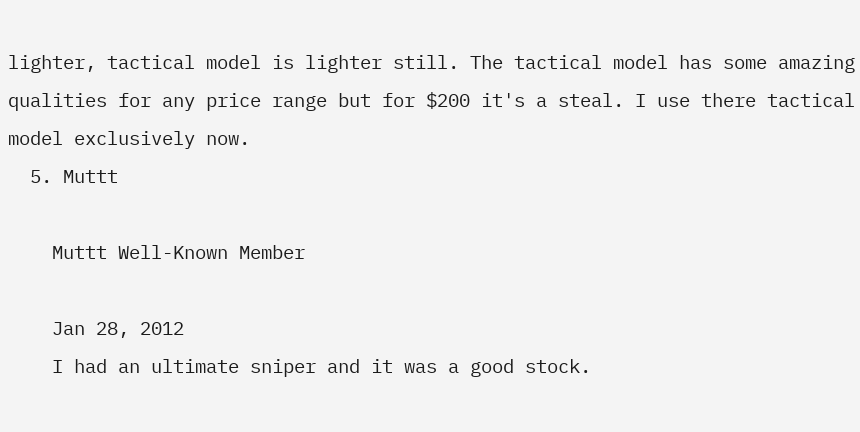lighter, tactical model is lighter still. The tactical model has some amazing qualities for any price range but for $200 it's a steal. I use there tactical model exclusively now.
  5. Muttt

    Muttt Well-Known Member

    Jan 28, 2012
    I had an ultimate sniper and it was a good stock.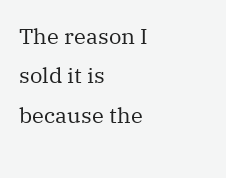The reason I sold it is because the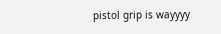pistol grip is wayyyy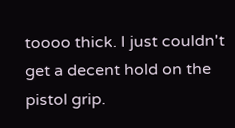toooo thick. I just couldn't get a decent hold on the pistol grip.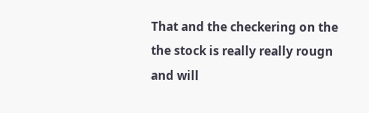That and the checkering on the the stock is really really rougn and will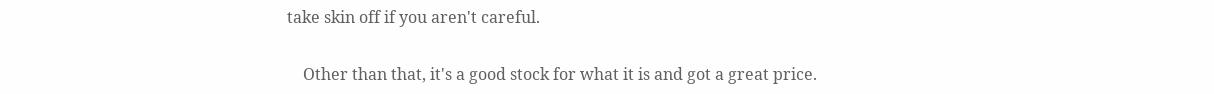take skin off if you aren't careful.

    Other than that, it's a good stock for what it is and got a great price.